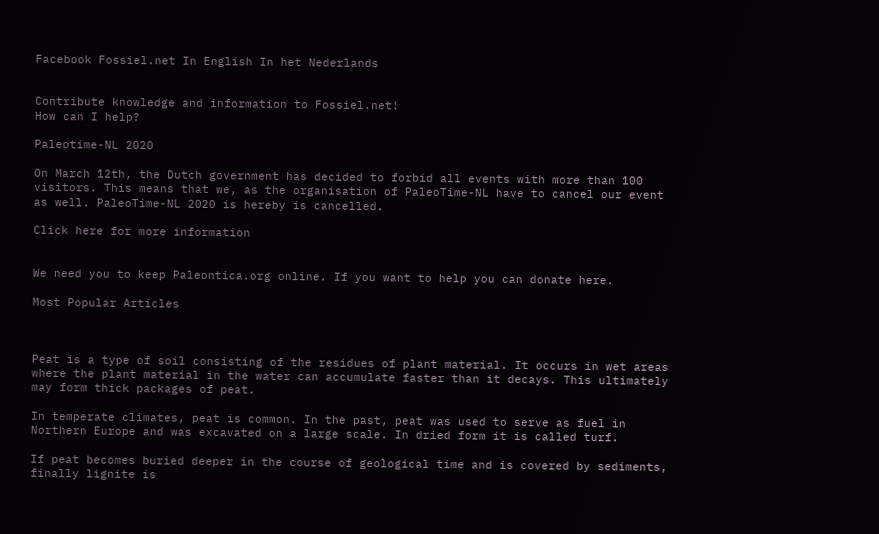Facebook Fossiel.net In English In het Nederlands


Contribute knowledge and information to Fossiel.net!
How can I help?

Paleotime-NL 2020

On March 12th, the Dutch government has decided to forbid all events with more than 100 visitors. This means that we, as the organisation of PaleoTime-NL have to cancel our event as well. PaleoTime-NL 2020 is hereby is cancelled.

Click here for more information


We need you to keep Paleontica.org online. If you want to help you can donate here.

Most Popular Articles



Peat is a type of soil consisting of the residues of plant material. It occurs in wet areas where the plant material in the water can accumulate faster than it decays. This ultimately may form thick packages of peat.

In temperate climates, peat is common. In the past, peat was used to serve as fuel in Northern Europe and was excavated on a large scale. In dried form it is called turf.

If peat becomes buried deeper in the course of geological time and is covered by sediments, finally lignite is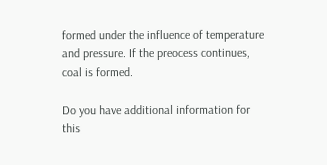formed under the influence of temperature and pressure. If the preocess continues, coal is formed.

Do you have additional information for this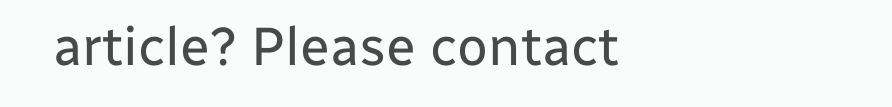article? Please contact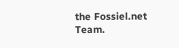the Fossiel.net Team.